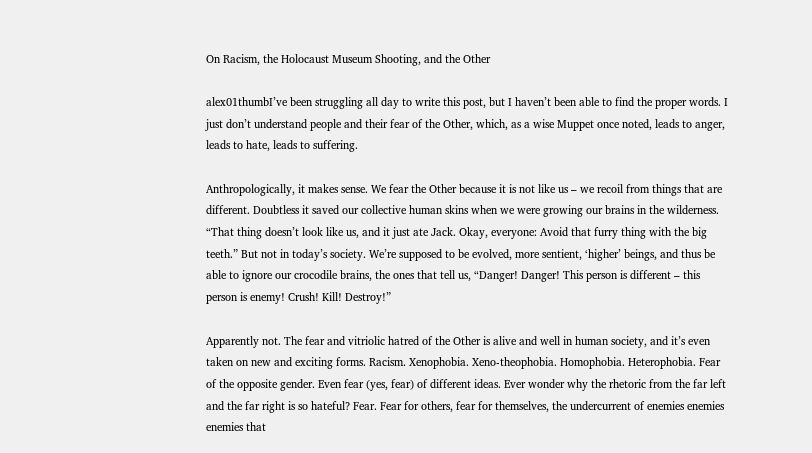On Racism, the Holocaust Museum Shooting, and the Other

alex01thumbI’ve been struggling all day to write this post, but I haven’t been able to find the proper words. I just don’t understand people and their fear of the Other, which, as a wise Muppet once noted, leads to anger, leads to hate, leads to suffering.

Anthropologically, it makes sense. We fear the Other because it is not like us – we recoil from things that are different. Doubtless it saved our collective human skins when we were growing our brains in the wilderness. “That thing doesn’t look like us, and it just ate Jack. Okay, everyone: Avoid that furry thing with the big teeth.” But not in today’s society. We’re supposed to be evolved, more sentient, ‘higher’ beings, and thus be able to ignore our crocodile brains, the ones that tell us, “Danger! Danger! This person is different – this person is enemy! Crush! Kill! Destroy!”

Apparently not. The fear and vitriolic hatred of the Other is alive and well in human society, and it’s even taken on new and exciting forms. Racism. Xenophobia. Xeno-theophobia. Homophobia. Heterophobia. Fear of the opposite gender. Even fear (yes, fear) of different ideas. Ever wonder why the rhetoric from the far left and the far right is so hateful? Fear. Fear for others, fear for themselves, the undercurrent of enemies enemies enemies that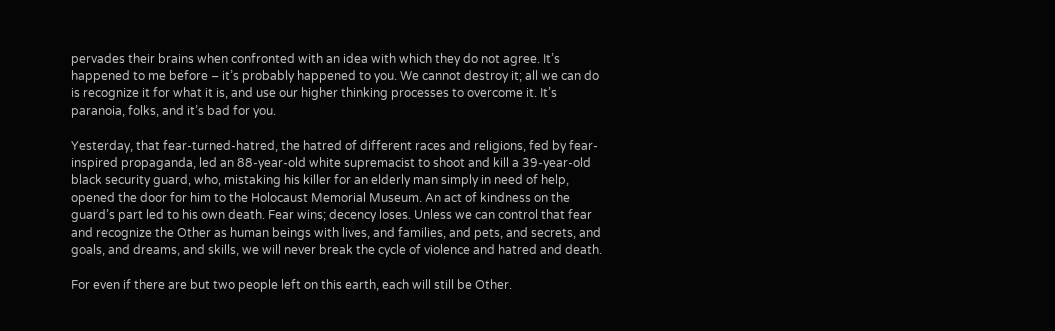pervades their brains when confronted with an idea with which they do not agree. It’s happened to me before – it’s probably happened to you. We cannot destroy it; all we can do is recognize it for what it is, and use our higher thinking processes to overcome it. It’s paranoia, folks, and it’s bad for you.

Yesterday, that fear-turned-hatred, the hatred of different races and religions, fed by fear-inspired propaganda, led an 88-year-old white supremacist to shoot and kill a 39-year-old black security guard, who, mistaking his killer for an elderly man simply in need of help, opened the door for him to the Holocaust Memorial Museum. An act of kindness on the guard’s part led to his own death. Fear wins; decency loses. Unless we can control that fear and recognize the Other as human beings with lives, and families, and pets, and secrets, and goals, and dreams, and skills, we will never break the cycle of violence and hatred and death.

For even if there are but two people left on this earth, each will still be Other.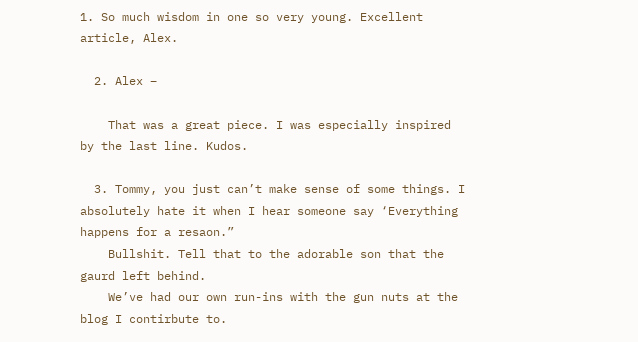1. So much wisdom in one so very young. Excellent article, Alex.

  2. Alex –

    That was a great piece. I was especially inspired by the last line. Kudos.

  3. Tommy, you just can’t make sense of some things. I absolutely hate it when I hear someone say ‘Everything happens for a resaon.”
    Bullshit. Tell that to the adorable son that the gaurd left behind.
    We’ve had our own run-ins with the gun nuts at the blog I contirbute to.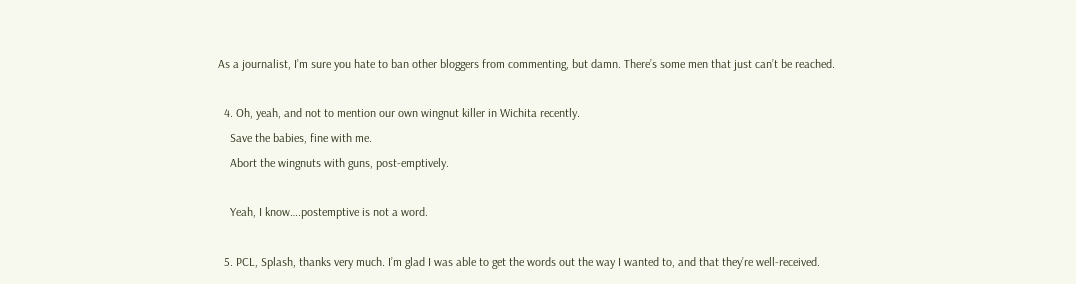As a journalist, I’m sure you hate to ban other bloggers from commenting, but damn. There’s some men that just can’t be reached.

  4. Oh, yeah, and not to mention our own wingnut killer in Wichita recently.
    Save the babies, fine with me.
    Abort the wingnuts with guns, post-emptively.

    Yeah, I know….postemptive is not a word.

  5. PCL, Splash, thanks very much. I’m glad I was able to get the words out the way I wanted to, and that they’re well-received.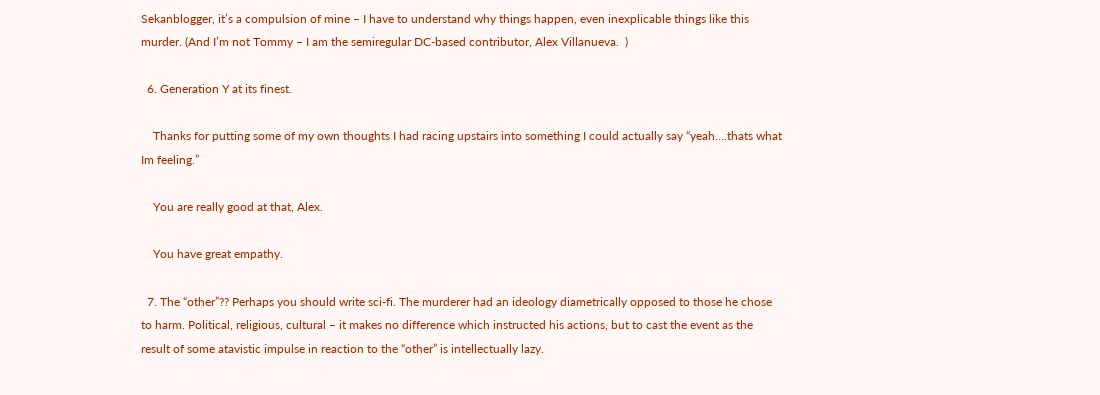Sekanblogger, it’s a compulsion of mine – I have to understand why things happen, even inexplicable things like this murder. (And I’m not Tommy – I am the semiregular DC-based contributor, Alex Villanueva.  )

  6. Generation Y at its finest.

    Thanks for putting some of my own thoughts I had racing upstairs into something I could actually say “yeah….thats what Im feeling.”

    You are really good at that, Alex.

    You have great empathy.

  7. The “other”?? Perhaps you should write sci-fi. The murderer had an ideology diametrically opposed to those he chose to harm. Political, religious, cultural – it makes no difference which instructed his actions, but to cast the event as the result of some atavistic impulse in reaction to the “other” is intellectually lazy.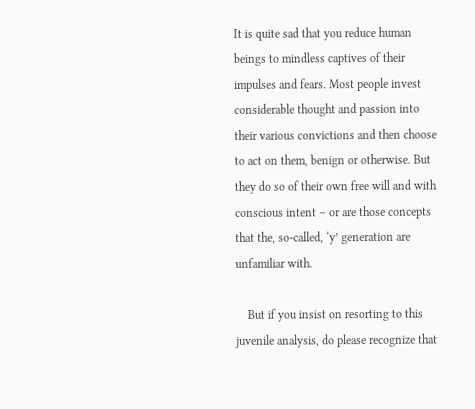It is quite sad that you reduce human beings to mindless captives of their impulses and fears. Most people invest considerable thought and passion into their various convictions and then choose to act on them, benign or otherwise. But they do so of their own free will and with conscious intent – or are those concepts that the, so-called, ‘y’ generation are unfamiliar with.

    But if you insist on resorting to this juvenile analysis, do please recognize that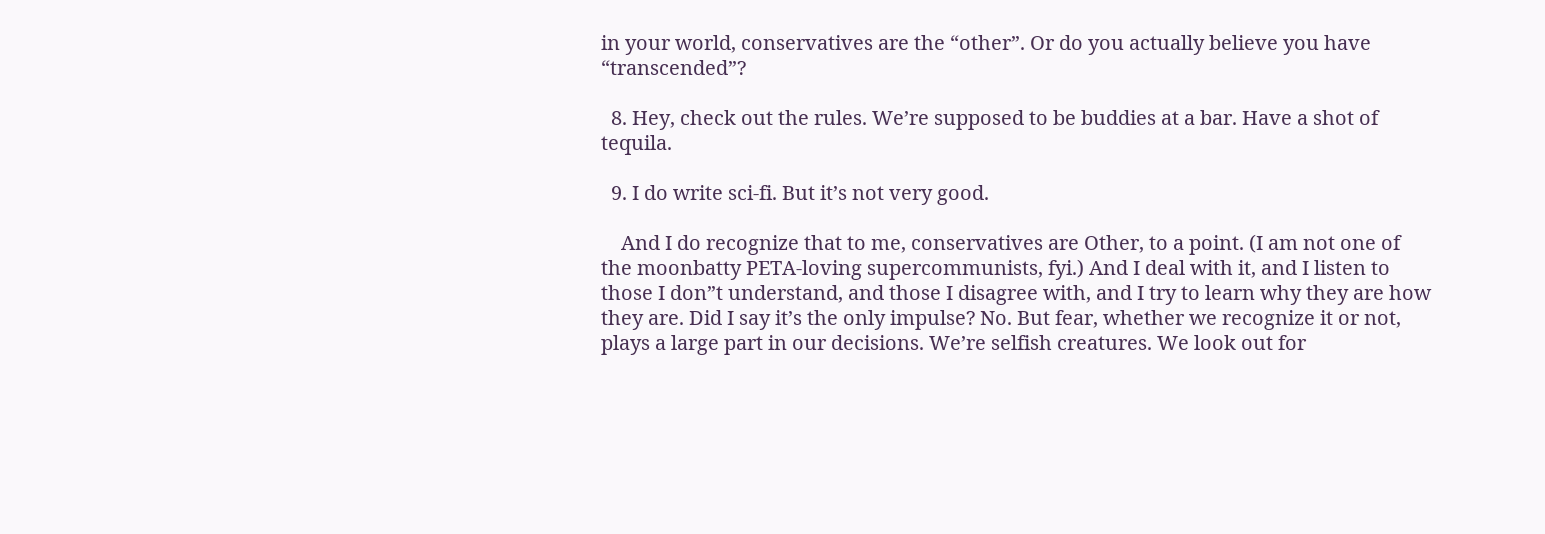in your world, conservatives are the “other”. Or do you actually believe you have “transcended”?

  8. Hey, check out the rules. We’re supposed to be buddies at a bar. Have a shot of tequila.

  9. I do write sci-fi. But it’s not very good.

    And I do recognize that to me, conservatives are Other, to a point. (I am not one of the moonbatty PETA-loving supercommunists, fyi.) And I deal with it, and I listen to those I don”t understand, and those I disagree with, and I try to learn why they are how they are. Did I say it’s the only impulse? No. But fear, whether we recognize it or not, plays a large part in our decisions. We’re selfish creatures. We look out for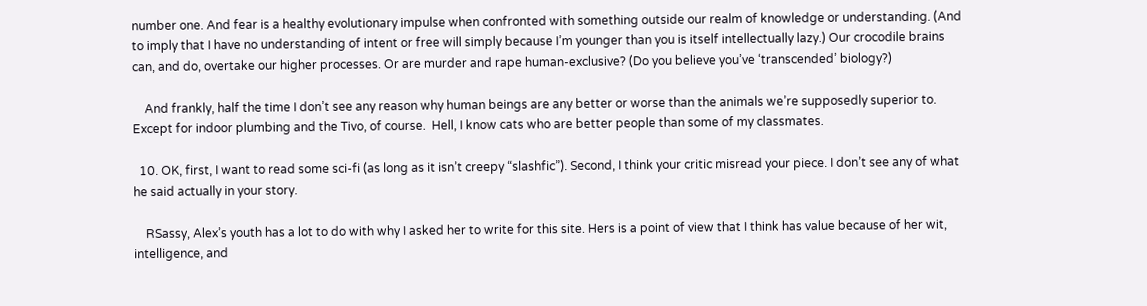number one. And fear is a healthy evolutionary impulse when confronted with something outside our realm of knowledge or understanding. (And to imply that I have no understanding of intent or free will simply because I’m younger than you is itself intellectually lazy.) Our crocodile brains can, and do, overtake our higher processes. Or are murder and rape human-exclusive? (Do you believe you’ve ‘transcended’ biology?)

    And frankly, half the time I don’t see any reason why human beings are any better or worse than the animals we’re supposedly superior to. Except for indoor plumbing and the Tivo, of course.  Hell, I know cats who are better people than some of my classmates.

  10. OK, first, I want to read some sci-fi (as long as it isn’t creepy “slashfic”). Second, I think your critic misread your piece. I don’t see any of what he said actually in your story.

    RSassy, Alex’s youth has a lot to do with why I asked her to write for this site. Hers is a point of view that I think has value because of her wit, intelligence, and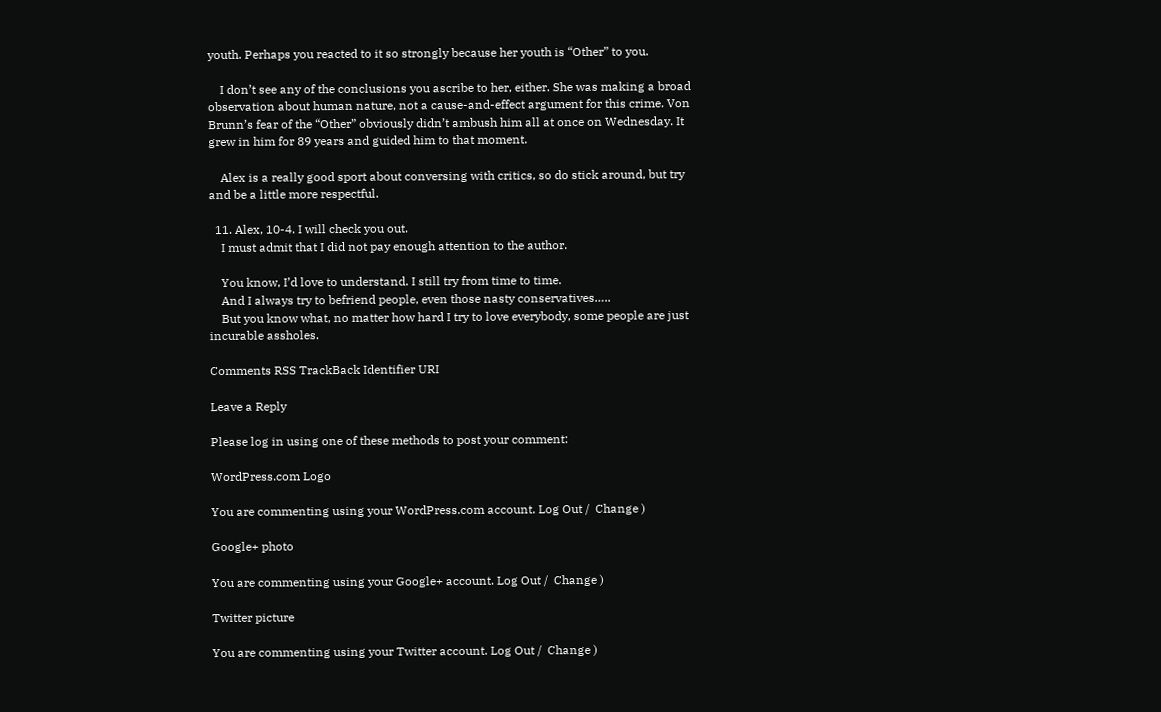youth. Perhaps you reacted to it so strongly because her youth is “Other” to you.

    I don’t see any of the conclusions you ascribe to her, either. She was making a broad observation about human nature, not a cause-and-effect argument for this crime. Von Brunn’s fear of the “Other” obviously didn’t ambush him all at once on Wednesday. It grew in him for 89 years and guided him to that moment.

    Alex is a really good sport about conversing with critics, so do stick around, but try and be a little more respectful.

  11. Alex, 10-4. I will check you out.
    I must admit that I did not pay enough attention to the author.

    You know, I’d love to understand. I still try from time to time.
    And I always try to befriend people, even those nasty conservatives…..
    But you know what, no matter how hard I try to love everybody, some people are just incurable assholes.

Comments RSS TrackBack Identifier URI

Leave a Reply

Please log in using one of these methods to post your comment:

WordPress.com Logo

You are commenting using your WordPress.com account. Log Out /  Change )

Google+ photo

You are commenting using your Google+ account. Log Out /  Change )

Twitter picture

You are commenting using your Twitter account. Log Out /  Change )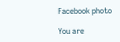Facebook photo

You are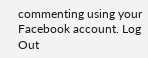commenting using your Facebook account. Log Out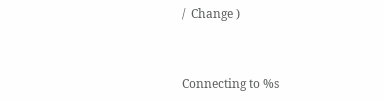/  Change )


Connecting to %s